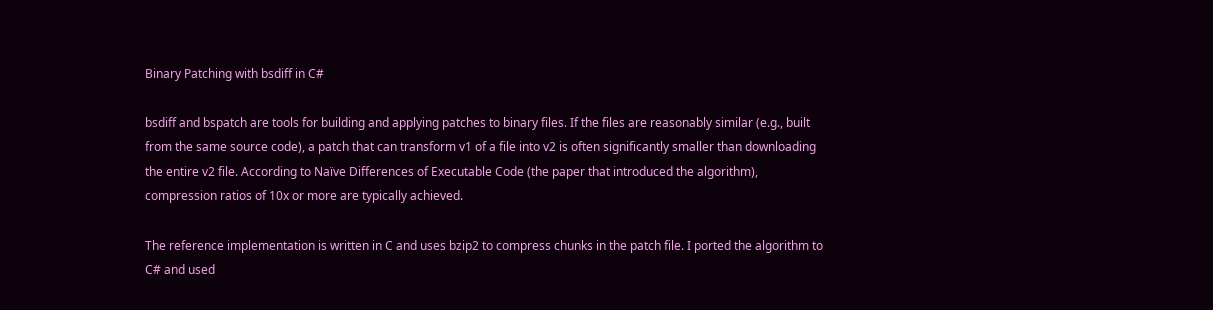Binary Patching with bsdiff in C#

bsdiff and bspatch are tools for building and applying patches to binary files. If the files are reasonably similar (e.g., built from the same source code), a patch that can transform v1 of a file into v2 is often significantly smaller than downloading the entire v2 file. According to Naïve Differences of Executable Code (the paper that introduced the algorithm), compression ratios of 10x or more are typically achieved.

The reference implementation is written in C and uses bzip2 to compress chunks in the patch file. I ported the algorithm to C# and used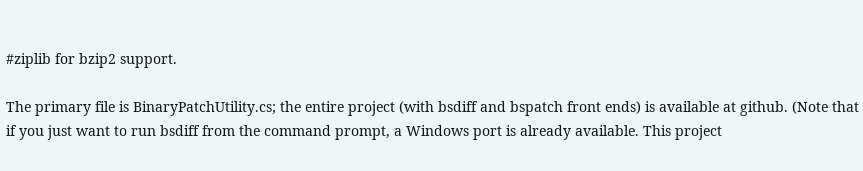#ziplib for bzip2 support.

The primary file is BinaryPatchUtility.cs; the entire project (with bsdiff and bspatch front ends) is available at github. (Note that if you just want to run bsdiff from the command prompt, a Windows port is already available. This project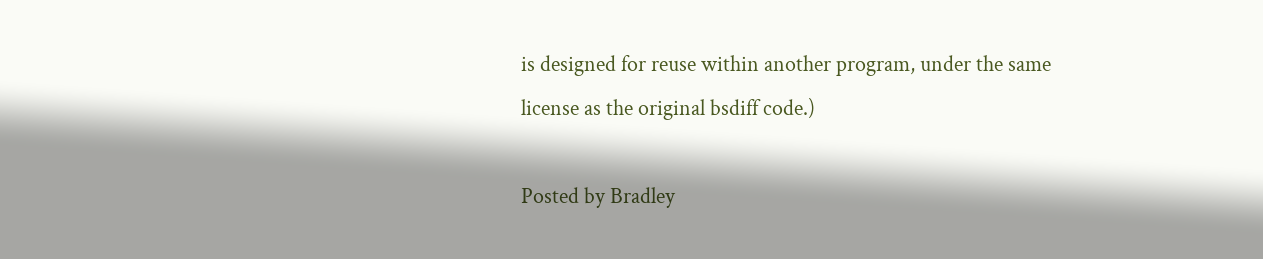is designed for reuse within another program, under the same license as the original bsdiff code.)

Posted by Bradley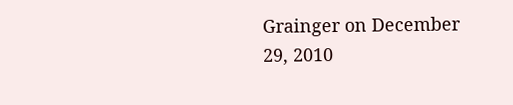Grainger on December 29, 2010